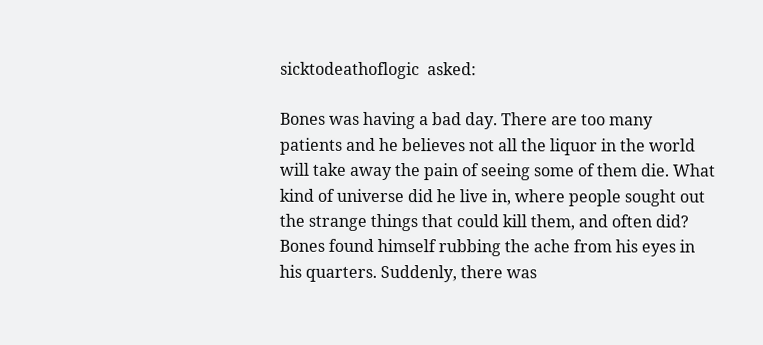sicktodeathoflogic  asked:

Bones was having a bad day. There are too many patients and he believes not all the liquor in the world will take away the pain of seeing some of them die. What kind of universe did he live in, where people sought out the strange things that could kill them, and often did? Bones found himself rubbing the ache from his eyes in his quarters. Suddenly, there was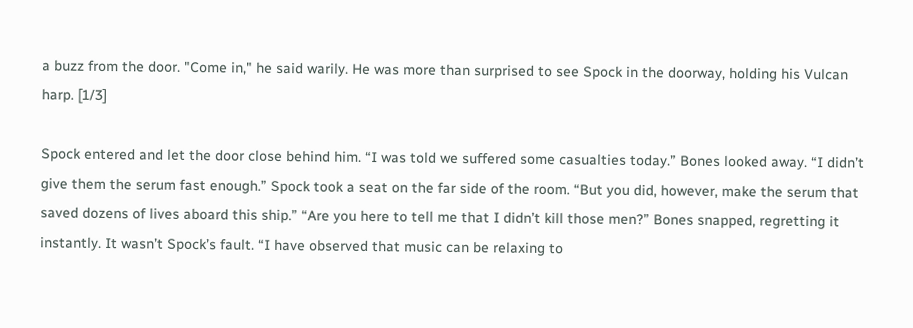a buzz from the door. "Come in," he said warily. He was more than surprised to see Spock in the doorway, holding his Vulcan harp. [1/3]

Spock entered and let the door close behind him. “I was told we suffered some casualties today.” Bones looked away. “I didn’t give them the serum fast enough.” Spock took a seat on the far side of the room. “But you did, however, make the serum that saved dozens of lives aboard this ship.” “Are you here to tell me that I didn’t kill those men?” Bones snapped, regretting it instantly. It wasn’t Spock’s fault. “I have observed that music can be relaxing to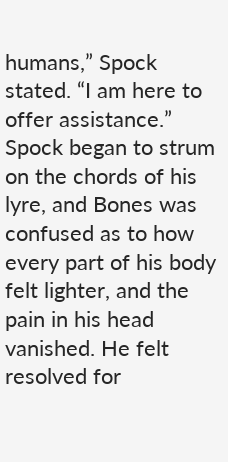humans,” Spock stated. “I am here to offer assistance.” Spock began to strum on the chords of his lyre, and Bones was confused as to how every part of his body felt lighter, and the pain in his head vanished. He felt resolved for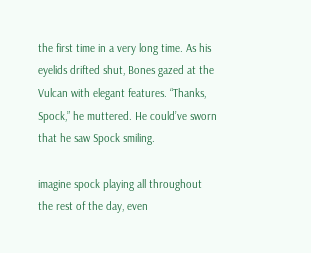the first time in a very long time. As his eyelids drifted shut, Bones gazed at the Vulcan with elegant features. “Thanks, Spock,” he muttered. He could’ve sworn that he saw Spock smiling.

imagine spock playing all throughout the rest of the day, even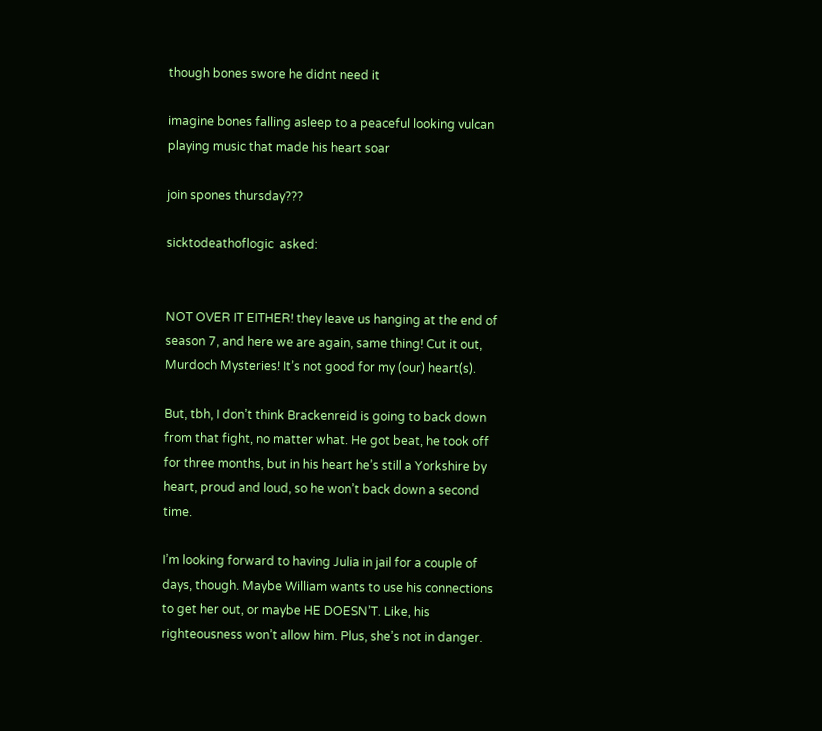though bones swore he didnt need it

imagine bones falling asleep to a peaceful looking vulcan playing music that made his heart soar

join spones thursday???

sicktodeathoflogic  asked:


NOT OVER IT EITHER! they leave us hanging at the end of season 7, and here we are again, same thing! Cut it out, Murdoch Mysteries! It’s not good for my (our) heart(s).

But, tbh, I don’t think Brackenreid is going to back down from that fight, no matter what. He got beat, he took off for three months, but in his heart he’s still a Yorkshire by heart, proud and loud, so he won’t back down a second time.

I’m looking forward to having Julia in jail for a couple of days, though. Maybe William wants to use his connections to get her out, or maybe HE DOESN’T. Like, his righteousness won’t allow him. Plus, she’s not in danger.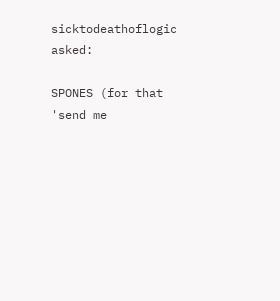sicktodeathoflogic  asked:

SPONES (for that 'send me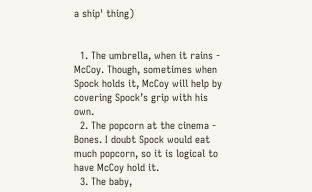a ship' thing)


  1. The umbrella, when it rains - McCoy. Though, sometimes when Spock holds it, McCoy will help by covering Spock’s grip with his own.
  2. The popcorn at the cinema - Bones. I doubt Spock would eat much popcorn, so it is logical to have McCoy hold it.
  3. The baby,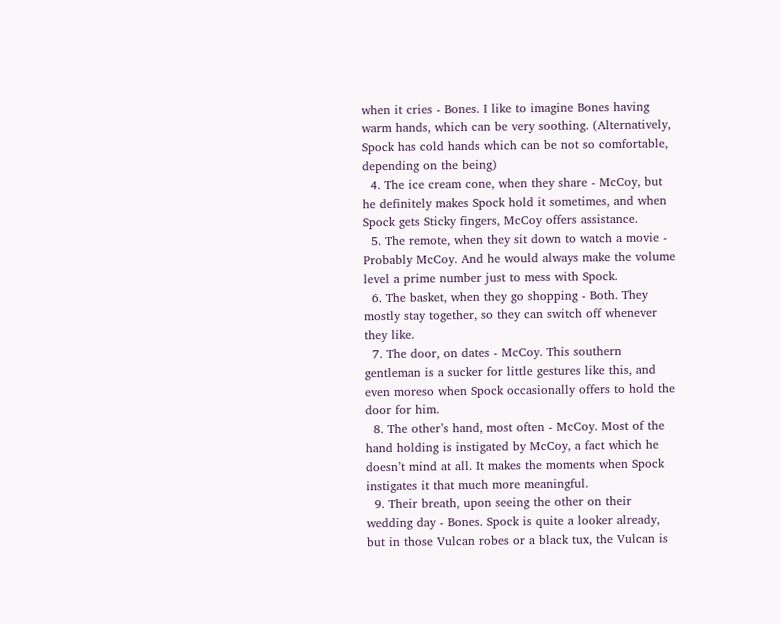when it cries - Bones. I like to imagine Bones having warm hands, which can be very soothing. (Alternatively, Spock has cold hands which can be not so comfortable, depending on the being)
  4. The ice cream cone, when they share - McCoy, but he definitely makes Spock hold it sometimes, and when Spock gets Sticky fingers, McCoy offers assistance.
  5. The remote, when they sit down to watch a movie - Probably McCoy. And he would always make the volume level a prime number just to mess with Spock.
  6. The basket, when they go shopping - Both. They mostly stay together, so they can switch off whenever they like.
  7. The door, on dates - McCoy. This southern gentleman is a sucker for little gestures like this, and even moreso when Spock occasionally offers to hold the door for him.
  8. The other’s hand, most often - McCoy. Most of the hand holding is instigated by McCoy, a fact which he doesn’t mind at all. It makes the moments when Spock instigates it that much more meaningful.
  9. Their breath, upon seeing the other on their wedding day - Bones. Spock is quite a looker already, but in those Vulcan robes or a black tux, the Vulcan is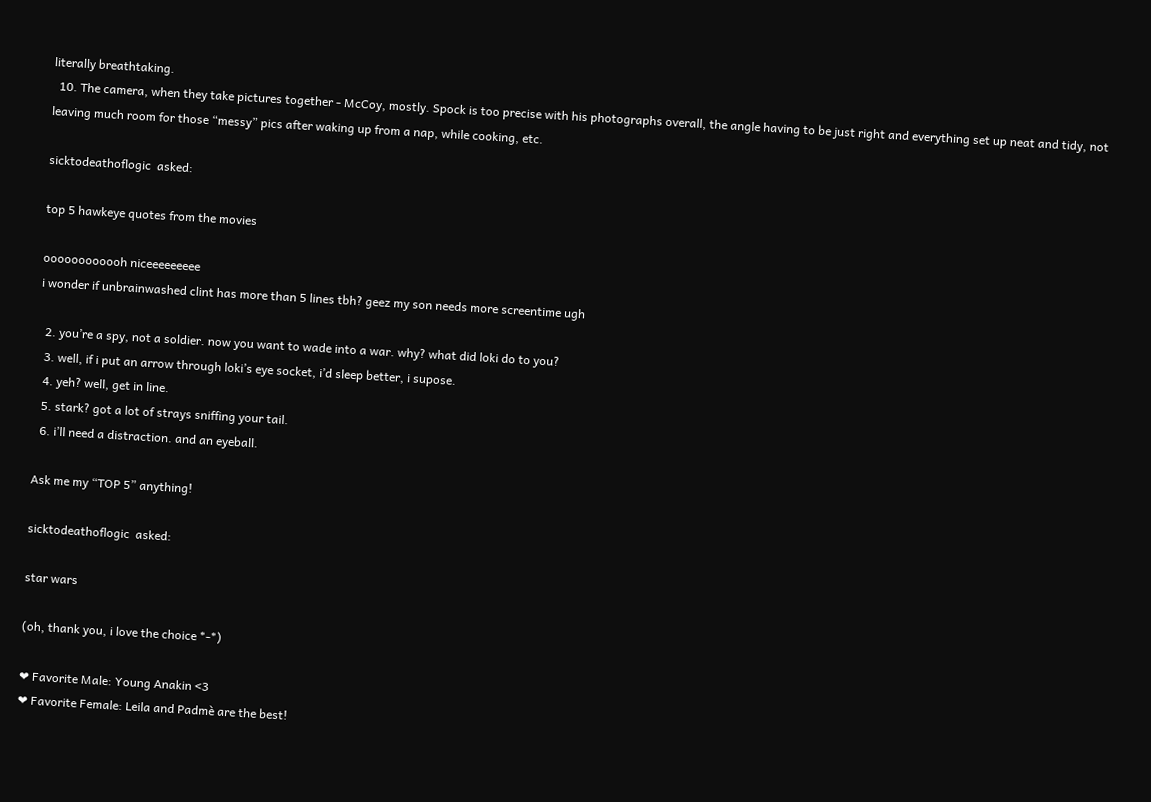literally breathtaking.
  10. The camera, when they take pictures together - McCoy, mostly. Spock is too precise with his photographs overall, the angle having to be just right and everything set up neat and tidy, not leaving much room for those “messy” pics after waking up from a nap, while cooking, etc.

sicktodeathoflogic  asked:

top 5 hawkeye quotes from the movies

oooooooooooh niceeeeeeeee
i wonder if unbrainwashed clint has more than 5 lines tbh? geez my son needs more screentime ugh

  2. you’re a spy, not a soldier. now you want to wade into a war. why? what did loki do to you?
  3. well, if i put an arrow through loki’s eye socket, i’d sleep better, i supose.
  4. yeh? well, get in line.
  5. stark? got a lot of strays sniffing your tail.
  6. i’ll need a distraction. and an eyeball.

Ask me my “TOP 5” anything!

sicktodeathoflogic  asked:

star wars

(oh, thank you, i love the choice *-*)

❤ Favorite Male: Young Anakin <3
❤ Favorite Female: Leila and Padmè are the best!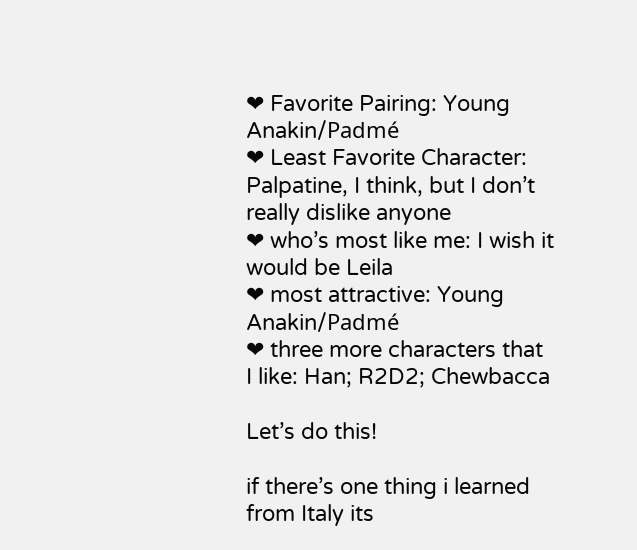❤ Favorite Pairing: Young Anakin/Padmé
❤ Least Favorite Character: Palpatine, I think, but I don’t really dislike anyone
❤ who’s most like me: I wish it would be Leila
❤ most attractive: Young Anakin/Padmé
❤ three more characters that I like: Han; R2D2; Chewbacca

Let’s do this!

if there’s one thing i learned from Italy its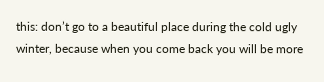this: don’t go to a beautiful place during the cold ugly winter, because when you come back you will be more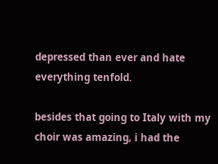depressed than ever and hate everything tenfold.

besides that going to Italy with my choir was amazing, i had the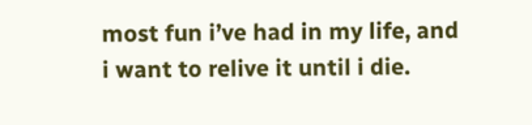most fun i’ve had in my life, and i want to relive it until i die.